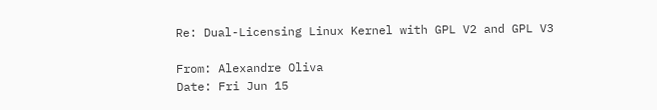Re: Dual-Licensing Linux Kernel with GPL V2 and GPL V3

From: Alexandre Oliva
Date: Fri Jun 15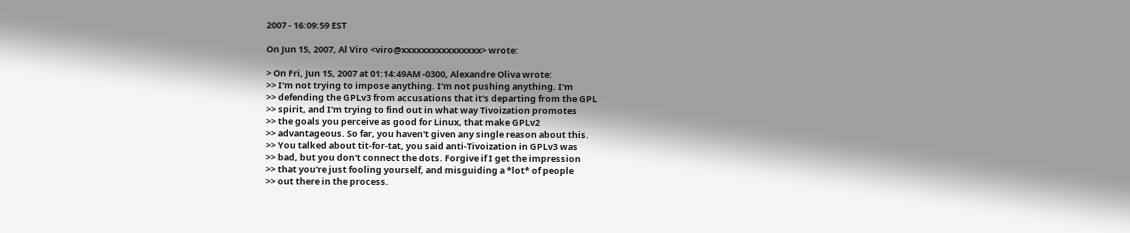2007 - 16:09:59 EST

On Jun 15, 2007, Al Viro <viro@xxxxxxxxxxxxxxxx> wrote:

> On Fri, Jun 15, 2007 at 01:14:49AM -0300, Alexandre Oliva wrote:
>> I'm not trying to impose anything. I'm not pushing anything. I'm
>> defending the GPLv3 from accusations that it's departing from the GPL
>> spirit, and I'm trying to find out in what way Tivoization promotes
>> the goals you perceive as good for Linux, that make GPLv2
>> advantageous. So far, you haven't given any single reason about this.
>> You talked about tit-for-tat, you said anti-Tivoization in GPLv3 was
>> bad, but you don't connect the dots. Forgive if I get the impression
>> that you're just fooling yourself, and misguiding a *lot* of people
>> out there in the process.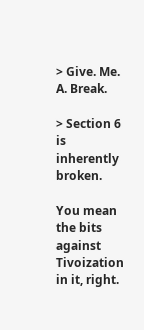> Give. Me. A. Break.

> Section 6 is inherently broken.

You mean the bits against Tivoization in it, right.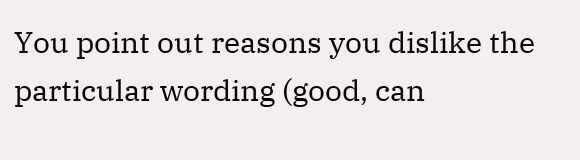You point out reasons you dislike the particular wording (good, can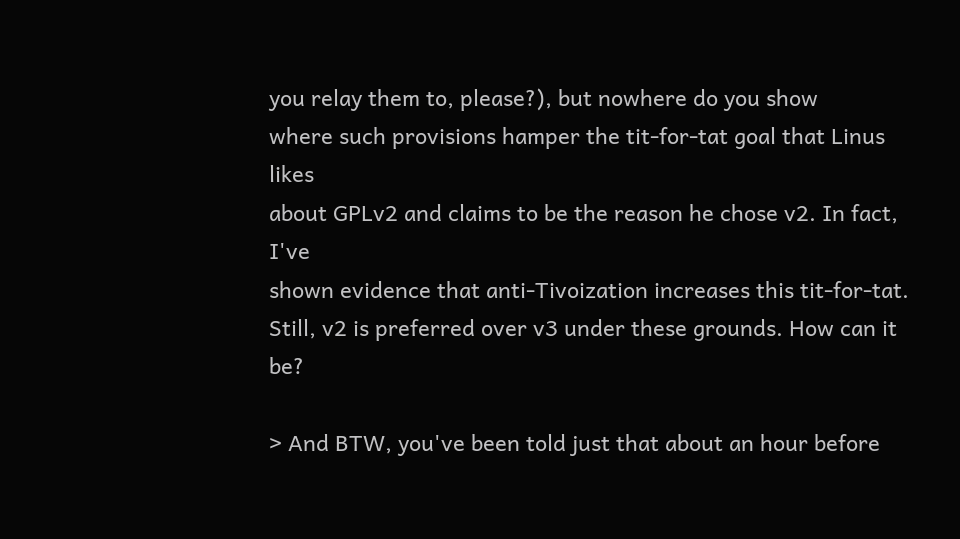you relay them to, please?), but nowhere do you show
where such provisions hamper the tit-for-tat goal that Linus likes
about GPLv2 and claims to be the reason he chose v2. In fact, I've
shown evidence that anti-Tivoization increases this tit-for-tat.
Still, v2 is preferred over v3 under these grounds. How can it be?

> And BTW, you've been told just that about an hour before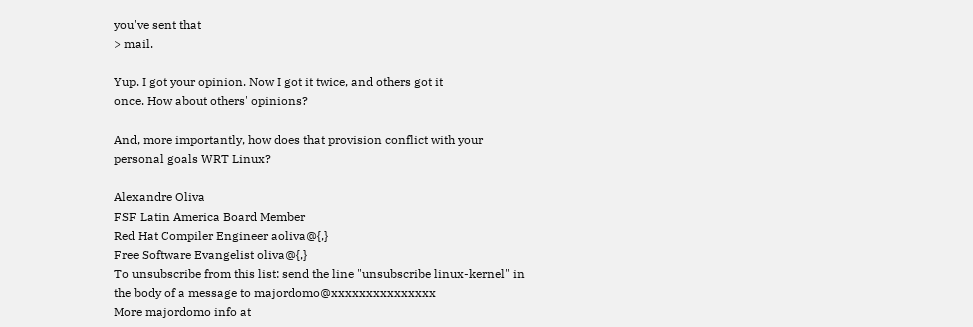you've sent that
> mail.

Yup. I got your opinion. Now I got it twice, and others got it
once. How about others' opinions?

And, more importantly, how does that provision conflict with your
personal goals WRT Linux?

Alexandre Oliva
FSF Latin America Board Member
Red Hat Compiler Engineer aoliva@{,}
Free Software Evangelist oliva@{,}
To unsubscribe from this list: send the line "unsubscribe linux-kernel" in
the body of a message to majordomo@xxxxxxxxxxxxxxx
More majordomo info at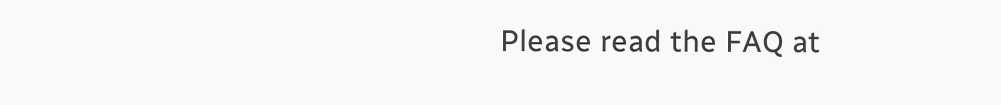Please read the FAQ at